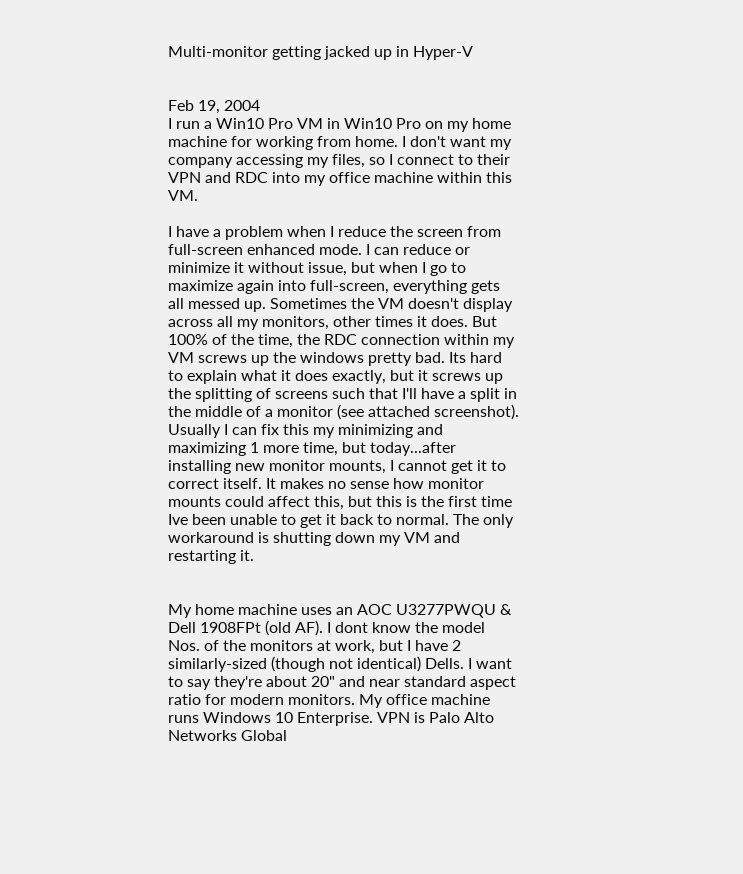Multi-monitor getting jacked up in Hyper-V


Feb 19, 2004
I run a Win10 Pro VM in Win10 Pro on my home machine for working from home. I don't want my company accessing my files, so I connect to their VPN and RDC into my office machine within this VM.

I have a problem when I reduce the screen from full-screen enhanced mode. I can reduce or minimize it without issue, but when I go to maximize again into full-screen, everything gets all messed up. Sometimes the VM doesn't display across all my monitors, other times it does. But 100% of the time, the RDC connection within my VM screws up the windows pretty bad. Its hard to explain what it does exactly, but it screws up the splitting of screens such that I'll have a split in the middle of a monitor (see attached screenshot). Usually I can fix this my minimizing and maximizing 1 more time, but today...after installing new monitor mounts, I cannot get it to correct itself. It makes no sense how monitor mounts could affect this, but this is the first time Ive been unable to get it back to normal. The only workaround is shutting down my VM and restarting it.


My home machine uses an AOC U3277PWQU & Dell 1908FPt (old AF). I dont know the model Nos. of the monitors at work, but I have 2 similarly-sized (though not identical) Dells. I want to say they're about 20" and near standard aspect ratio for modern monitors. My office machine runs Windows 10 Enterprise. VPN is Palo Alto Networks Global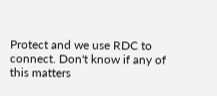Protect and we use RDC to connect. Don't know if any of this matters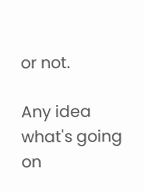or not.

Any idea what's going on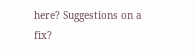here? Suggestions on a fix?